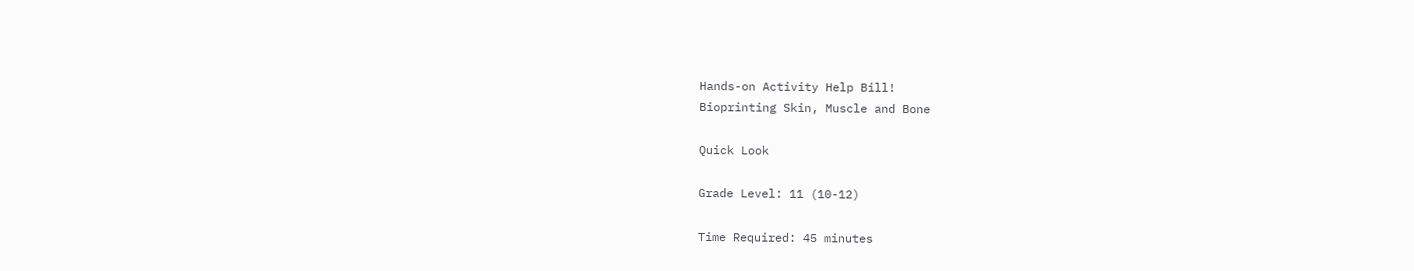Hands-on Activity Help Bill!
Bioprinting Skin, Muscle and Bone

Quick Look

Grade Level: 11 (10-12)

Time Required: 45 minutes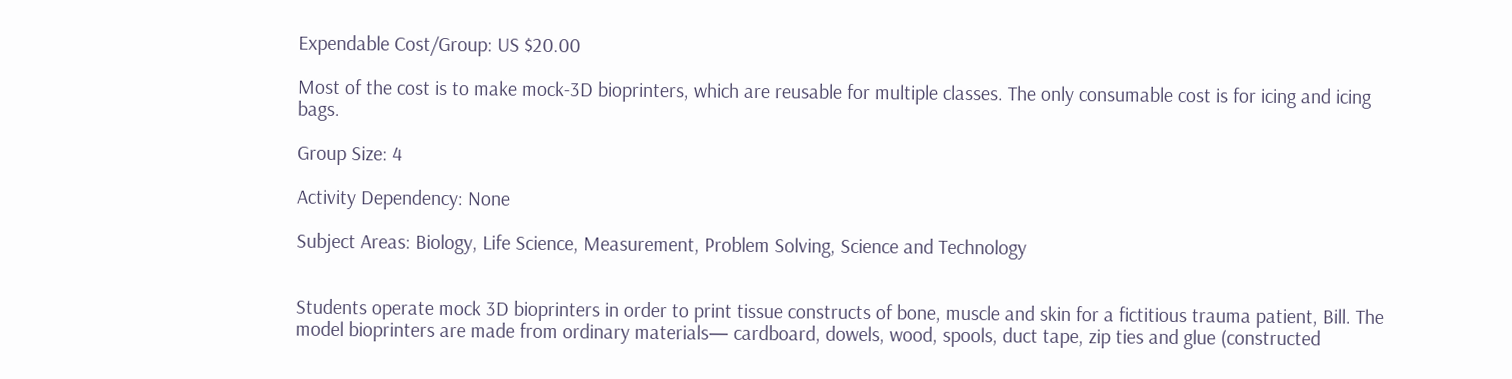Expendable Cost/Group: US $20.00

Most of the cost is to make mock-3D bioprinters, which are reusable for multiple classes. The only consumable cost is for icing and icing bags.

Group Size: 4

Activity Dependency: None

Subject Areas: Biology, Life Science, Measurement, Problem Solving, Science and Technology


Students operate mock 3D bioprinters in order to print tissue constructs of bone, muscle and skin for a fictitious trauma patient, Bill. The model bioprinters are made from ordinary materials— cardboard, dowels, wood, spools, duct tape, zip ties and glue (constructed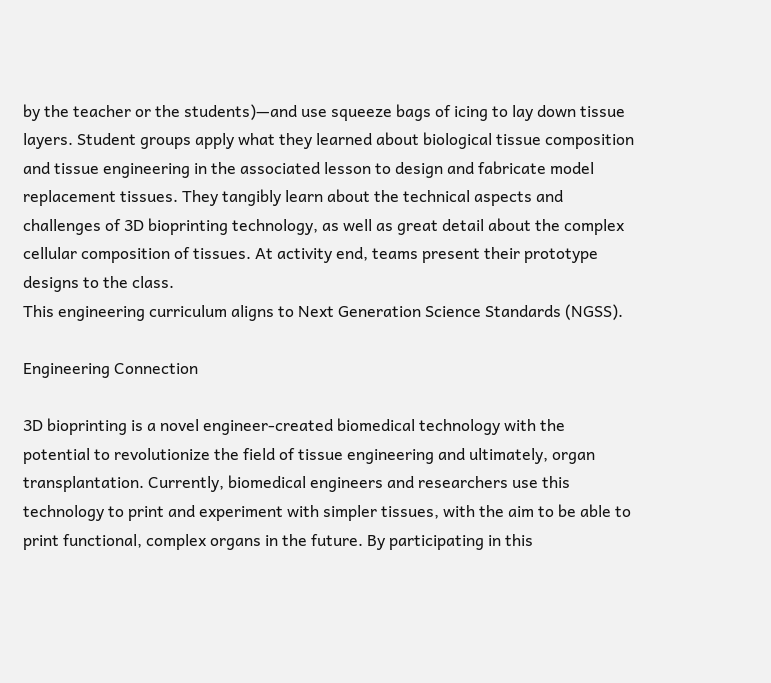by the teacher or the students)—and use squeeze bags of icing to lay down tissue layers. Student groups apply what they learned about biological tissue composition and tissue engineering in the associated lesson to design and fabricate model replacement tissues. They tangibly learn about the technical aspects and challenges of 3D bioprinting technology, as well as great detail about the complex cellular composition of tissues. At activity end, teams present their prototype designs to the class.
This engineering curriculum aligns to Next Generation Science Standards (NGSS).

Engineering Connection

3D bioprinting is a novel engineer-created biomedical technology with the potential to revolutionize the field of tissue engineering and ultimately, organ transplantation. Currently, biomedical engineers and researchers use this technology to print and experiment with simpler tissues, with the aim to be able to print functional, complex organs in the future. By participating in this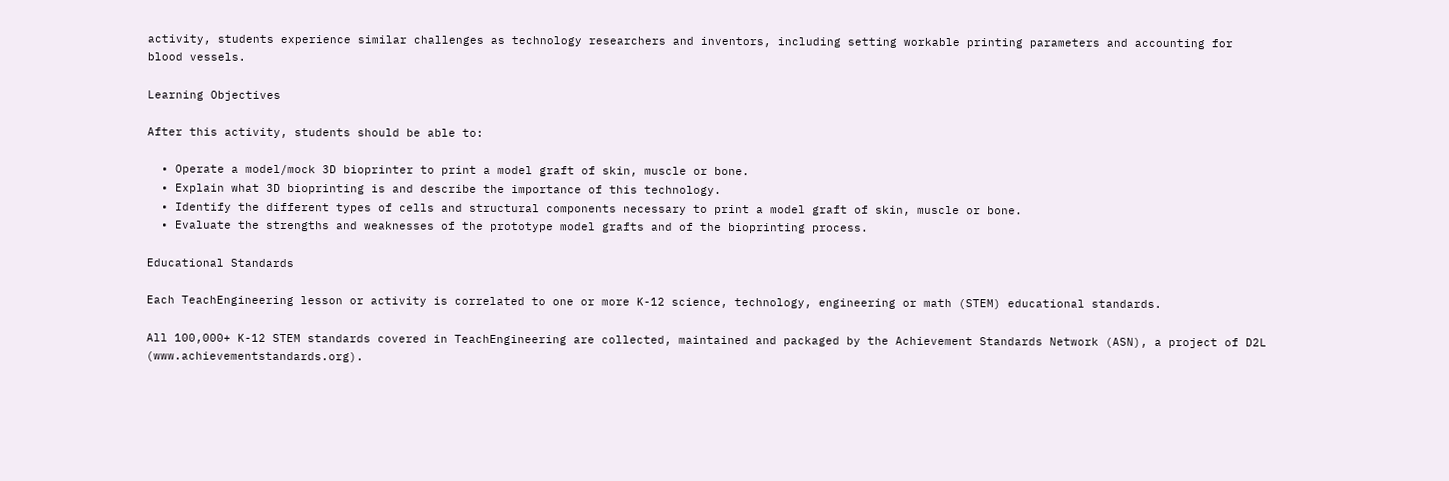activity, students experience similar challenges as technology researchers and inventors, including setting workable printing parameters and accounting for blood vessels.

Learning Objectives

After this activity, students should be able to:

  • Operate a model/mock 3D bioprinter to print a model graft of skin, muscle or bone.
  • Explain what 3D bioprinting is and describe the importance of this technology.
  • Identify the different types of cells and structural components necessary to print a model graft of skin, muscle or bone.
  • Evaluate the strengths and weaknesses of the prototype model grafts and of the bioprinting process.

Educational Standards

Each TeachEngineering lesson or activity is correlated to one or more K-12 science, technology, engineering or math (STEM) educational standards.

All 100,000+ K-12 STEM standards covered in TeachEngineering are collected, maintained and packaged by the Achievement Standards Network (ASN), a project of D2L (www.achievementstandards.org).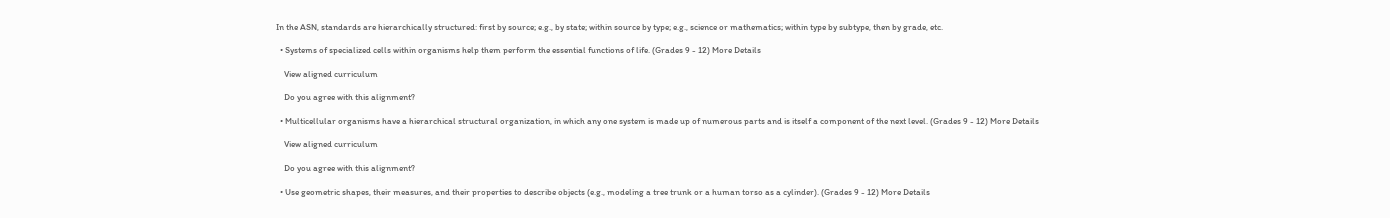In the ASN, standards are hierarchically structured: first by source; e.g., by state; within source by type; e.g., science or mathematics; within type by subtype, then by grade, etc.

  • Systems of specialized cells within organisms help them perform the essential functions of life. (Grades 9 - 12) More Details

    View aligned curriculum

    Do you agree with this alignment?

  • Multicellular organisms have a hierarchical structural organization, in which any one system is made up of numerous parts and is itself a component of the next level. (Grades 9 - 12) More Details

    View aligned curriculum

    Do you agree with this alignment?

  • Use geometric shapes, their measures, and their properties to describe objects (e.g., modeling a tree trunk or a human torso as a cylinder). (Grades 9 - 12) More Details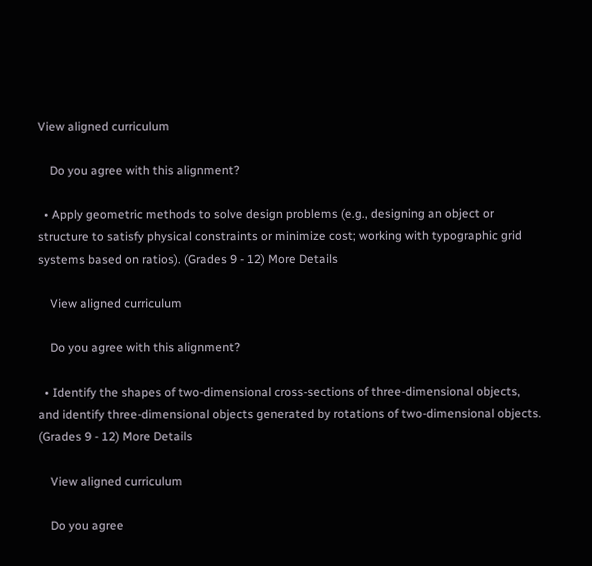View aligned curriculum

    Do you agree with this alignment?

  • Apply geometric methods to solve design problems (e.g., designing an object or structure to satisfy physical constraints or minimize cost; working with typographic grid systems based on ratios). (Grades 9 - 12) More Details

    View aligned curriculum

    Do you agree with this alignment?

  • Identify the shapes of two-dimensional cross-sections of three-dimensional objects, and identify three-dimensional objects generated by rotations of two-dimensional objects. (Grades 9 - 12) More Details

    View aligned curriculum

    Do you agree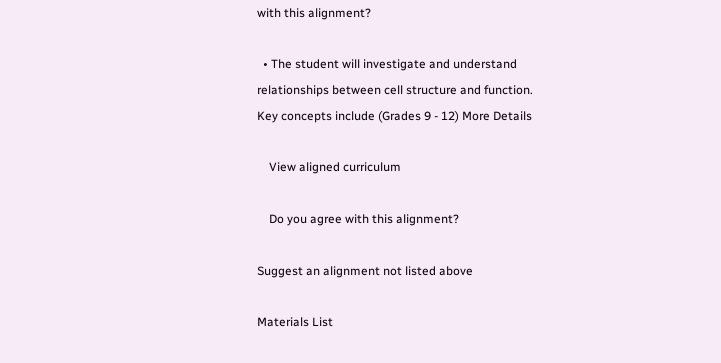with this alignment?

  • The student will investigate and understand relationships between cell structure and function. Key concepts include (Grades 9 - 12) More Details

    View aligned curriculum

    Do you agree with this alignment?

Suggest an alignment not listed above

Materials List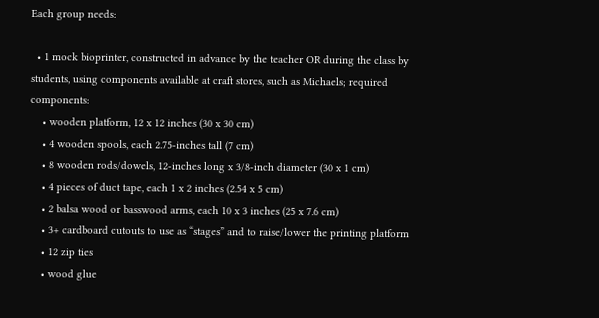Each group needs:

  • 1 mock bioprinter, constructed in advance by the teacher OR during the class by students, using components available at craft stores, such as Michaels; required components:
    • wooden platform, 12 x 12 inches (30 x 30 cm)
    • 4 wooden spools, each 2.75-inches tall (7 cm)
    • 8 wooden rods/dowels, 12-inches long x 3/8-inch diameter (30 x 1 cm)
    • 4 pieces of duct tape, each 1 x 2 inches (2.54 x 5 cm)
    • 2 balsa wood or basswood arms, each 10 x 3 inches (25 x 7.6 cm)
    • 3+ cardboard cutouts to use as “stages” and to raise/lower the printing platform
    • 12 zip ties
    • wood glue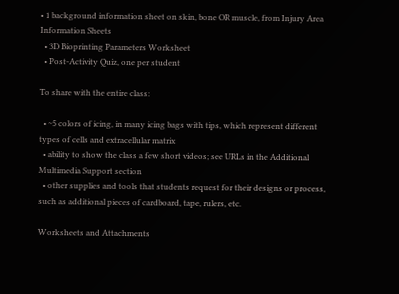• 1 background information sheet on skin, bone OR muscle, from Injury Area Information Sheets
  • 3D Bioprinting Parameters Worksheet
  • Post-Activity Quiz, one per student

To share with the entire class:

  • ~5 colors of icing, in many icing bags with tips, which represent different types of cells and extracellular matrix
  • ability to show the class a few short videos; see URLs in the Additional Multimedia Support section
  • other supplies and tools that students request for their designs or process, such as additional pieces of cardboard, tape, rulers, etc.

Worksheets and Attachments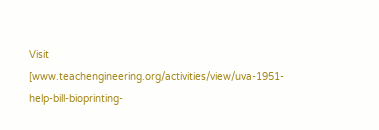Visit [www.teachengineering.org/activities/view/uva-1951-help-bill-bioprinting-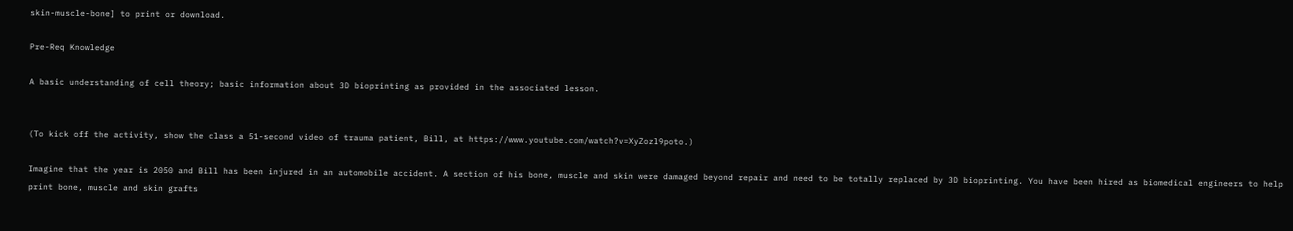skin-muscle-bone] to print or download.

Pre-Req Knowledge

A basic understanding of cell theory; basic information about 3D bioprinting as provided in the associated lesson.


(To kick off the activity, show the class a 51-second video of trauma patient, Bill, at https://www.youtube.com/watch?v=XyZozl9poto.)

Imagine that the year is 2050 and Bill has been injured in an automobile accident. A section of his bone, muscle and skin were damaged beyond repair and need to be totally replaced by 3D bioprinting. You have been hired as biomedical engineers to help print bone, muscle and skin grafts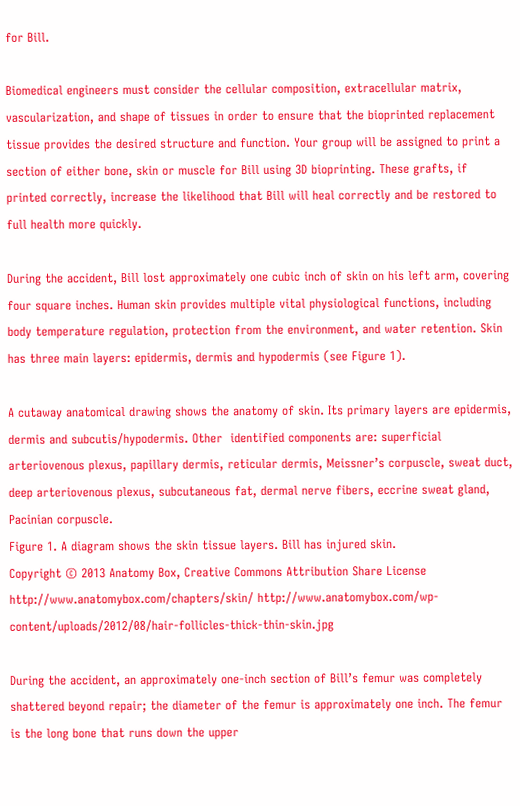for Bill.

Biomedical engineers must consider the cellular composition, extracellular matrix, vascularization, and shape of tissues in order to ensure that the bioprinted replacement tissue provides the desired structure and function. Your group will be assigned to print a section of either bone, skin or muscle for Bill using 3D bioprinting. These grafts, if printed correctly, increase the likelihood that Bill will heal correctly and be restored to full health more quickly.

During the accident, Bill lost approximately one cubic inch of skin on his left arm, covering four square inches. Human skin provides multiple vital physiological functions, including body temperature regulation, protection from the environment, and water retention. Skin has three main layers: epidermis, dermis and hypodermis (see Figure 1).

A cutaway anatomical drawing shows the anatomy of skin. Its primary layers are epidermis, dermis and subcutis/hypodermis. Other  identified components are: superficial arteriovenous plexus, papillary dermis, reticular dermis, Meissner’s corpuscle, sweat duct, deep arteriovenous plexus, subcutaneous fat, dermal nerve fibers, eccrine sweat gland, Pacinian corpuscle.
Figure 1. A diagram shows the skin tissue layers. Bill has injured skin.
Copyright © 2013 Anatomy Box, Creative Commons Attribution Share License http://www.anatomybox.com/chapters/skin/ http://www.anatomybox.com/wp-content/uploads/2012/08/hair-follicles-thick-thin-skin.jpg

During the accident, an approximately one-inch section of Bill’s femur was completely shattered beyond repair; the diameter of the femur is approximately one inch. The femur is the long bone that runs down the upper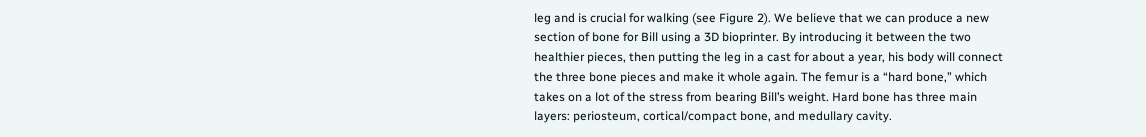leg and is crucial for walking (see Figure 2). We believe that we can produce a new section of bone for Bill using a 3D bioprinter. By introducing it between the two healthier pieces, then putting the leg in a cast for about a year, his body will connect the three bone pieces and make it whole again. The femur is a “hard bone,” which takes on a lot of the stress from bearing Bill’s weight. Hard bone has three main layers: periosteum, cortical/compact bone, and medullary cavity.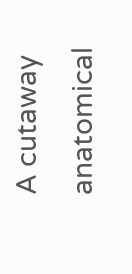A cutaway anatomical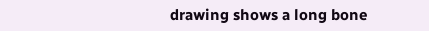drawing shows a long bone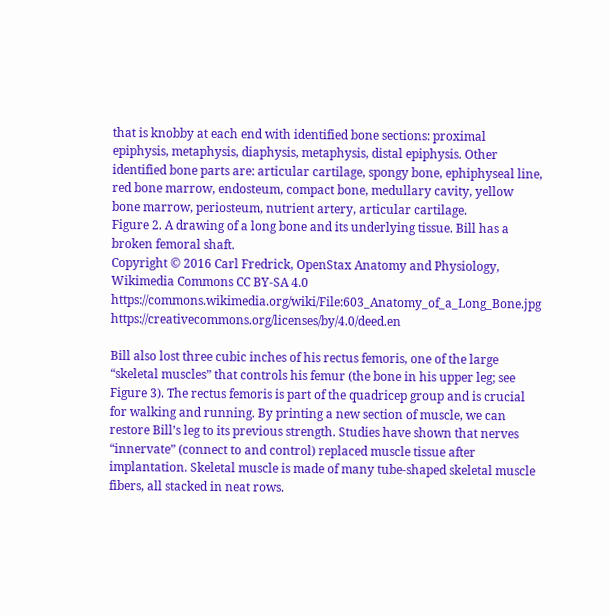that is knobby at each end with identified bone sections: proximal epiphysis, metaphysis, diaphysis, metaphysis, distal epiphysis. Other identified bone parts are: articular cartilage, spongy bone, ephiphyseal line, red bone marrow, endosteum, compact bone, medullary cavity, yellow bone marrow, periosteum, nutrient artery, articular cartilage.
Figure 2. A drawing of a long bone and its underlying tissue. Bill has a broken femoral shaft.
Copyright © 2016 Carl Fredrick, OpenStax Anatomy and Physiology, Wikimedia Commons CC BY-SA 4.0 https://commons.wikimedia.org/wiki/File:603_Anatomy_of_a_Long_Bone.jpg https://creativecommons.org/licenses/by/4.0/deed.en

Bill also lost three cubic inches of his rectus femoris, one of the large “skeletal muscles” that controls his femur (the bone in his upper leg; see Figure 3). The rectus femoris is part of the quadricep group and is crucial for walking and running. By printing a new section of muscle, we can restore Bill’s leg to its previous strength. Studies have shown that nerves “innervate” (connect to and control) replaced muscle tissue after implantation. Skeletal muscle is made of many tube-shaped skeletal muscle fibers, all stacked in neat rows.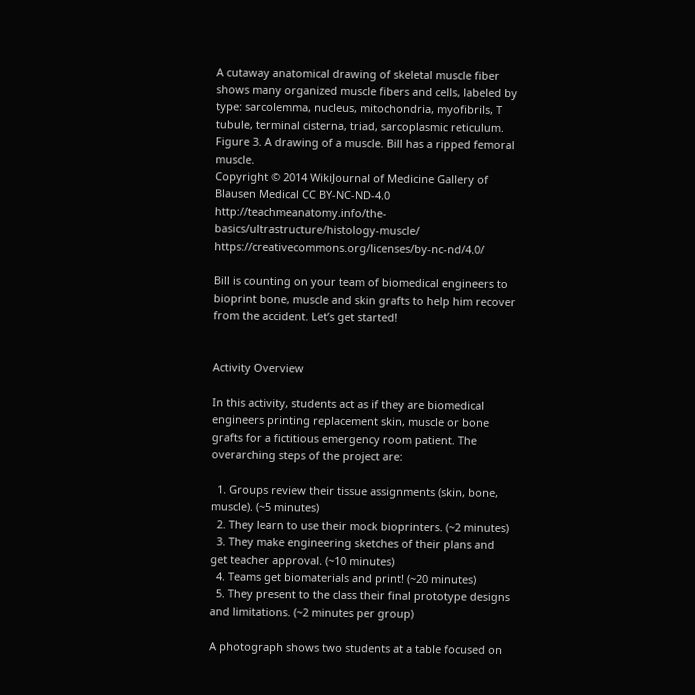A cutaway anatomical drawing of skeletal muscle fiber shows many organized muscle fibers and cells, labeled by type: sarcolemma, nucleus, mitochondria, myofibrils, T tubule, terminal cisterna, triad, sarcoplasmic reticulum.
Figure 3. A drawing of a muscle. Bill has a ripped femoral muscle.
Copyright © 2014 WikiJournal of Medicine Gallery of Blausen Medical CC BY-NC-ND-4.0 http://teachmeanatomy.info/the-basics/ultrastructure/histology-muscle/ https://creativecommons.org/licenses/by-nc-nd/4.0/

Bill is counting on your team of biomedical engineers to bioprint bone, muscle and skin grafts to help him recover from the accident. Let’s get started!


Activity Overview

In this activity, students act as if they are biomedical engineers printing replacement skin, muscle or bone grafts for a fictitious emergency room patient. The overarching steps of the project are:

  1. Groups review their tissue assignments (skin, bone, muscle). (~5 minutes)
  2. They learn to use their mock bioprinters. (~2 minutes)
  3. They make engineering sketches of their plans and get teacher approval. (~10 minutes)
  4. Teams get biomaterials and print! (~20 minutes)
  5. They present to the class their final prototype designs and limitations. (~2 minutes per group)

A photograph shows two students at a table focused on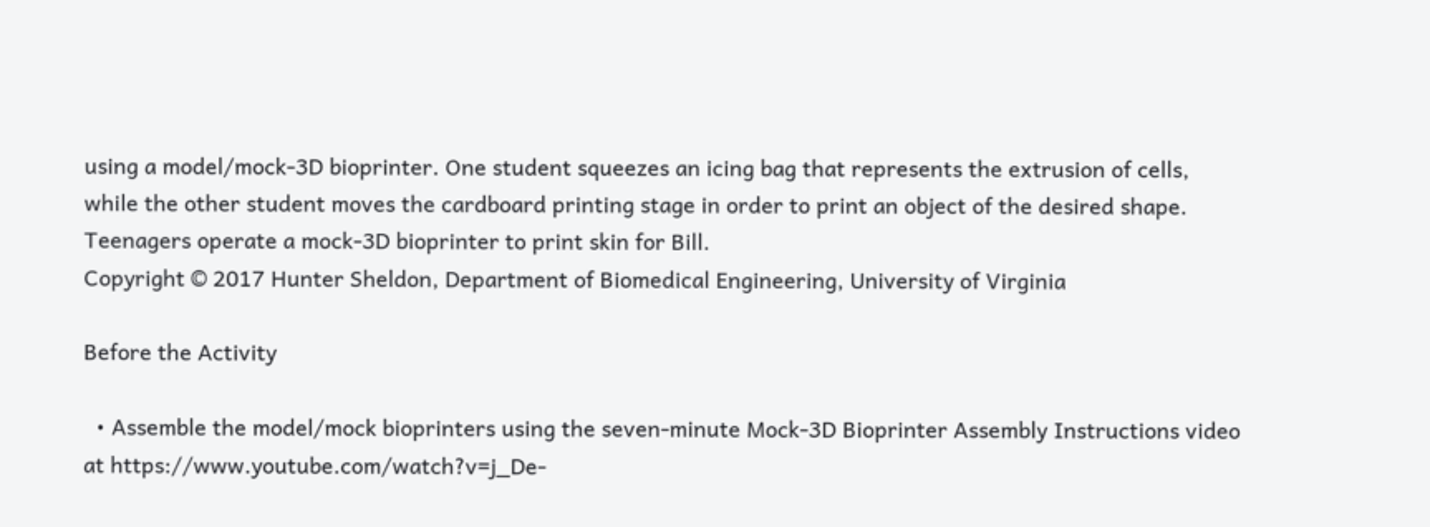using a model/mock-3D bioprinter. One student squeezes an icing bag that represents the extrusion of cells, while the other student moves the cardboard printing stage in order to print an object of the desired shape.
Teenagers operate a mock-3D bioprinter to print skin for Bill.
Copyright © 2017 Hunter Sheldon, Department of Biomedical Engineering, University of Virginia

Before the Activity

  • Assemble the model/mock bioprinters using the seven-minute Mock-3D Bioprinter Assembly Instructions video at https://www.youtube.com/watch?v=j_De-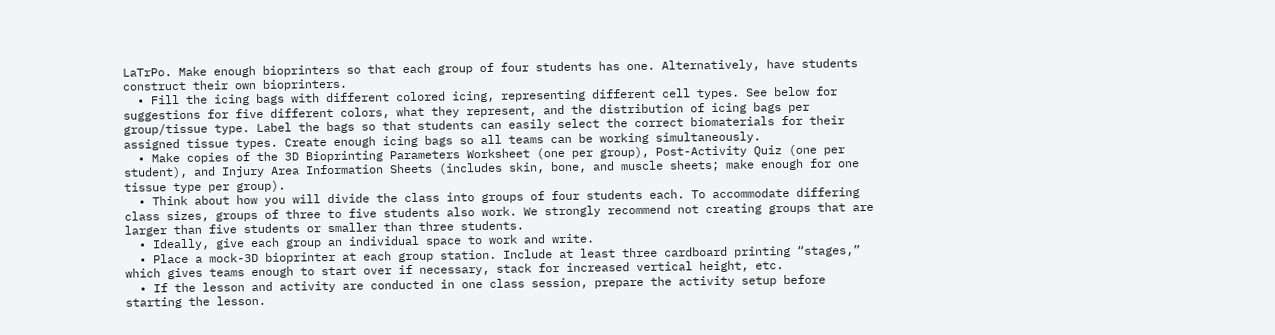LaTrPo. Make enough bioprinters so that each group of four students has one. Alternatively, have students construct their own bioprinters.
  • Fill the icing bags with different colored icing, representing different cell types. See below for suggestions for five different colors, what they represent, and the distribution of icing bags per group/tissue type. Label the bags so that students can easily select the correct biomaterials for their assigned tissue types. Create enough icing bags so all teams can be working simultaneously.
  • Make copies of the 3D Bioprinting Parameters Worksheet (one per group), Post-Activity Quiz (one per student), and Injury Area Information Sheets (includes skin, bone, and muscle sheets; make enough for one tissue type per group).
  • Think about how you will divide the class into groups of four students each. To accommodate differing class sizes, groups of three to five students also work. We strongly recommend not creating groups that are larger than five students or smaller than three students.
  • Ideally, give each group an individual space to work and write.
  • Place a mock-3D bioprinter at each group station. Include at least three cardboard printing “stages,” which gives teams enough to start over if necessary, stack for increased vertical height, etc.
  • If the lesson and activity are conducted in one class session, prepare the activity setup before starting the lesson.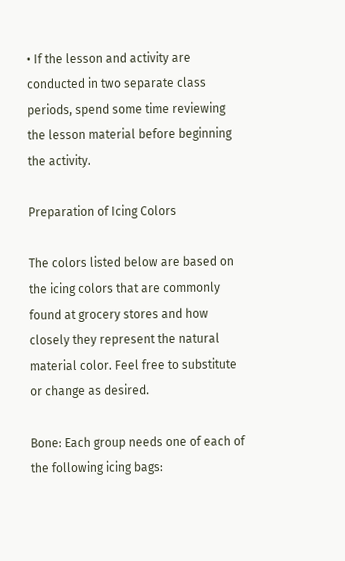• If the lesson and activity are conducted in two separate class periods, spend some time reviewing the lesson material before beginning the activity.

Preparation of Icing Colors

The colors listed below are based on the icing colors that are commonly found at grocery stores and how closely they represent the natural material color. Feel free to substitute or change as desired.

Bone: Each group needs one of each of the following icing bags: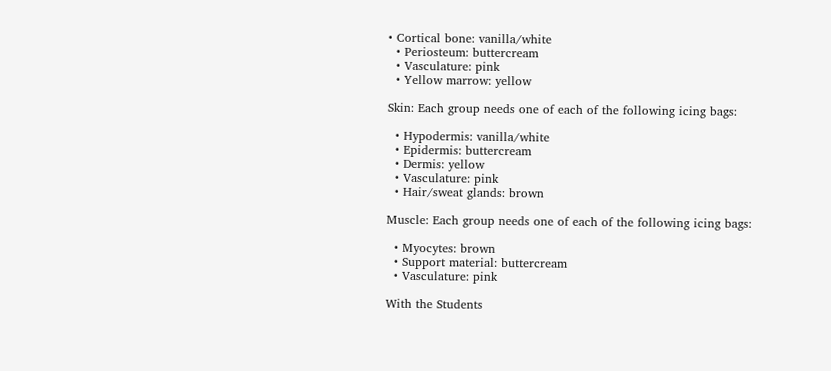• Cortical bone: vanilla/white
  • Periosteum: buttercream
  • Vasculature: pink
  • Yellow marrow: yellow

Skin: Each group needs one of each of the following icing bags:

  • Hypodermis: vanilla/white
  • Epidermis: buttercream
  • Dermis: yellow
  • Vasculature: pink
  • Hair/sweat glands: brown

Muscle: Each group needs one of each of the following icing bags:

  • Myocytes: brown
  • Support material: buttercream
  • Vasculature: pink

With the Students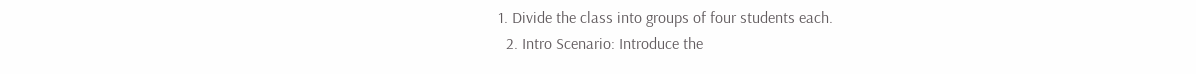1. Divide the class into groups of four students each.
  2. Intro Scenario: Introduce the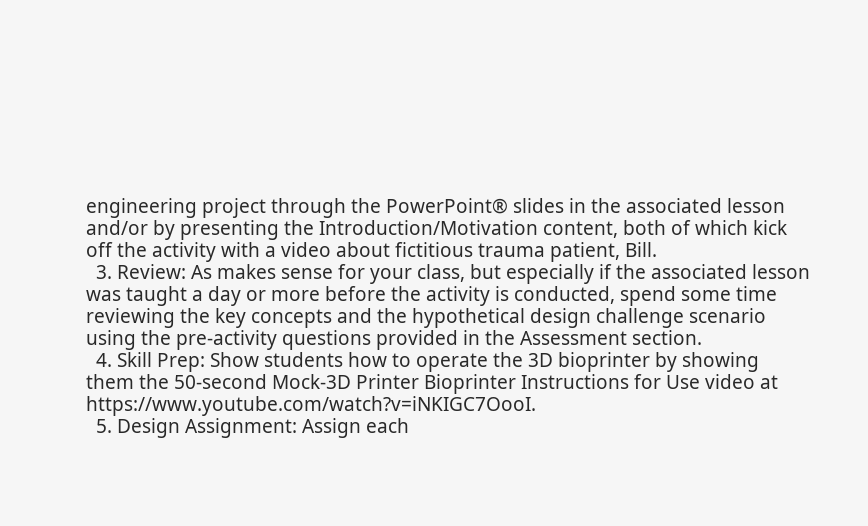engineering project through the PowerPoint® slides in the associated lesson and/or by presenting the Introduction/Motivation content, both of which kick off the activity with a video about fictitious trauma patient, Bill.
  3. Review: As makes sense for your class, but especially if the associated lesson was taught a day or more before the activity is conducted, spend some time reviewing the key concepts and the hypothetical design challenge scenario using the pre-activity questions provided in the Assessment section.
  4. Skill Prep: Show students how to operate the 3D bioprinter by showing them the 50-second Mock-3D Printer Bioprinter Instructions for Use video at https://www.youtube.com/watch?v=iNKIGC7OooI.
  5. Design Assignment: Assign each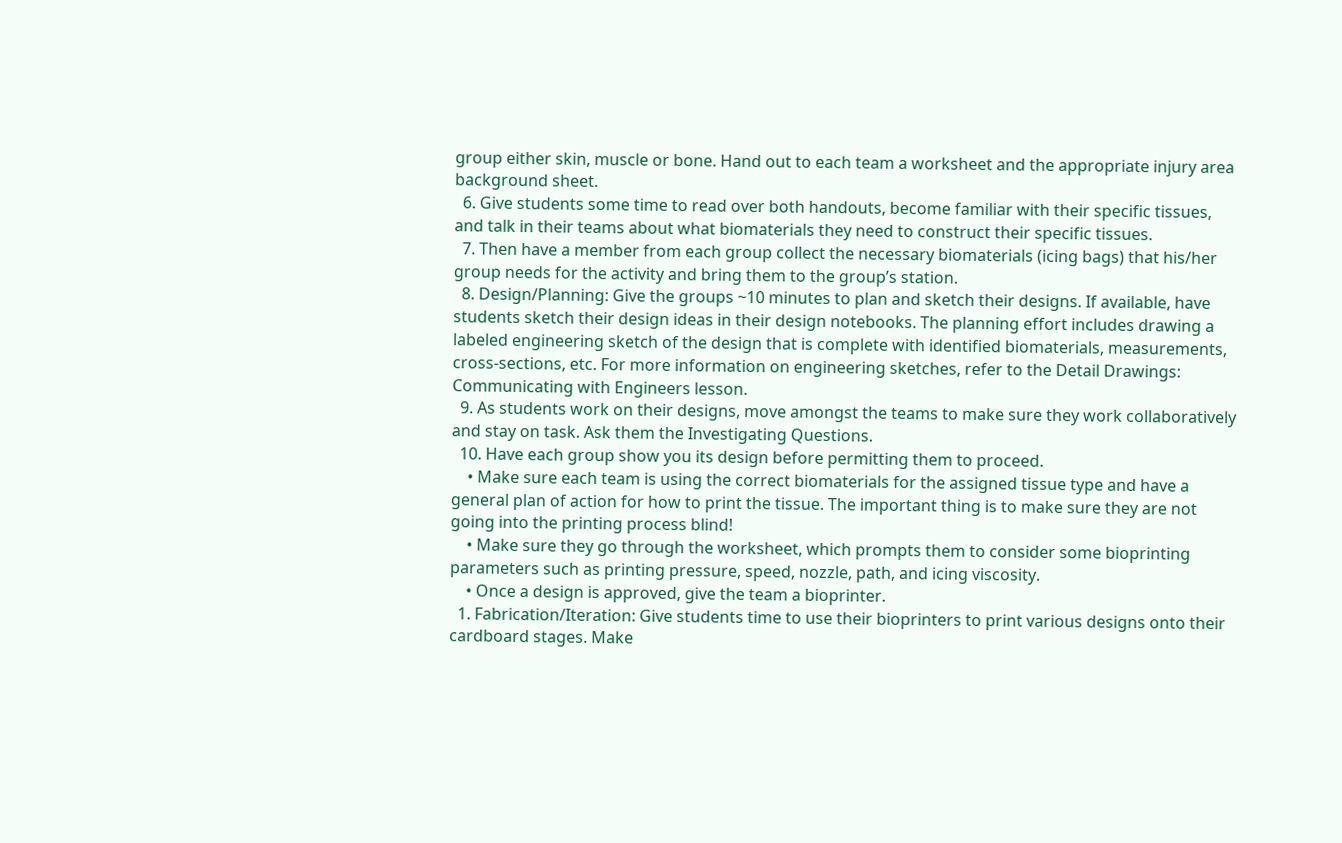group either skin, muscle or bone. Hand out to each team a worksheet and the appropriate injury area background sheet.
  6. Give students some time to read over both handouts, become familiar with their specific tissues, and talk in their teams about what biomaterials they need to construct their specific tissues.
  7. Then have a member from each group collect the necessary biomaterials (icing bags) that his/her group needs for the activity and bring them to the group’s station.
  8. Design/Planning: Give the groups ~10 minutes to plan and sketch their designs. If available, have students sketch their design ideas in their design notebooks. The planning effort includes drawing a labeled engineering sketch of the design that is complete with identified biomaterials, measurements, cross-sections, etc. For more information on engineering sketches, refer to the Detail Drawings: Communicating with Engineers lesson.
  9. As students work on their designs, move amongst the teams to make sure they work collaboratively and stay on task. Ask them the Investigating Questions.
  10. Have each group show you its design before permitting them to proceed.
    • Make sure each team is using the correct biomaterials for the assigned tissue type and have a general plan of action for how to print the tissue. The important thing is to make sure they are not going into the printing process blind!
    • Make sure they go through the worksheet, which prompts them to consider some bioprinting parameters such as printing pressure, speed, nozzle, path, and icing viscosity.
    • Once a design is approved, give the team a bioprinter.
  1. Fabrication/Iteration: Give students time to use their bioprinters to print various designs onto their cardboard stages. Make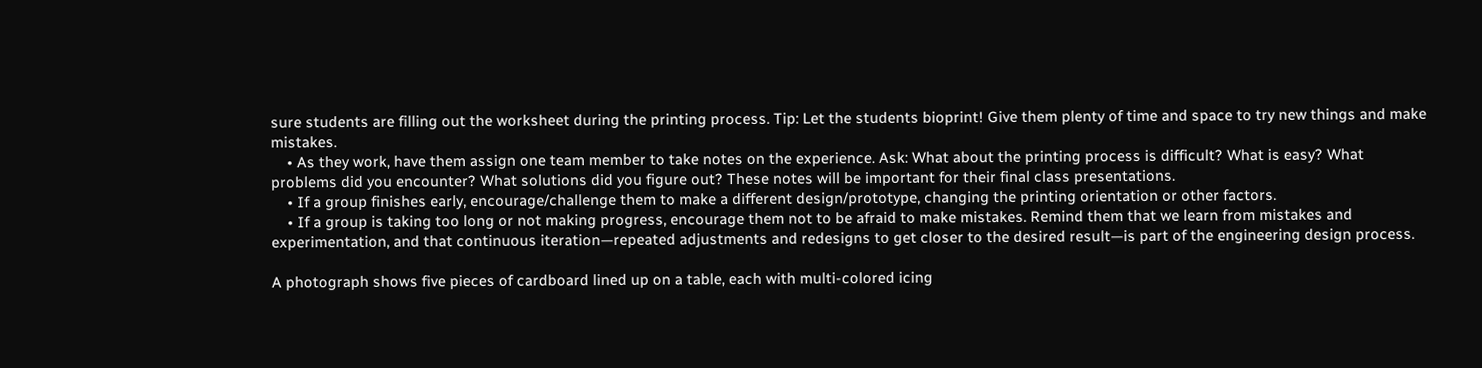sure students are filling out the worksheet during the printing process. Tip: Let the students bioprint! Give them plenty of time and space to try new things and make mistakes.
    • As they work, have them assign one team member to take notes on the experience. Ask: What about the printing process is difficult? What is easy? What problems did you encounter? What solutions did you figure out? These notes will be important for their final class presentations.
    • If a group finishes early, encourage/challenge them to make a different design/prototype, changing the printing orientation or other factors.
    • If a group is taking too long or not making progress, encourage them not to be afraid to make mistakes. Remind them that we learn from mistakes and experimentation, and that continuous iteration—repeated adjustments and redesigns to get closer to the desired result—is part of the engineering design process.

A photograph shows five pieces of cardboard lined up on a table, each with multi-colored icing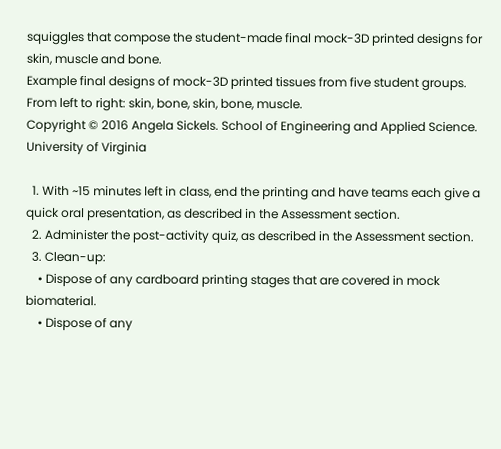squiggles that compose the student-made final mock-3D printed designs for skin, muscle and bone.
Example final designs of mock-3D printed tissues from five student groups. From left to right: skin, bone, skin, bone, muscle.
Copyright © 2016 Angela Sickels. School of Engineering and Applied Science. University of Virginia

  1. With ~15 minutes left in class, end the printing and have teams each give a quick oral presentation, as described in the Assessment section.
  2. Administer the post-activity quiz, as described in the Assessment section.
  3. Clean-up:
    • Dispose of any cardboard printing stages that are covered in mock biomaterial.
    • Dispose of any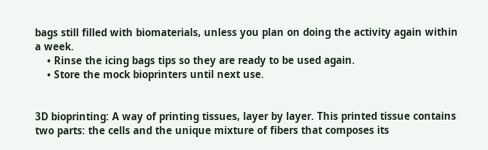bags still filled with biomaterials, unless you plan on doing the activity again within a week.
    • Rinse the icing bags tips so they are ready to be used again.
    • Store the mock bioprinters until next use.


3D bioprinting: A way of printing tissues, layer by layer. This printed tissue contains two parts: the cells and the unique mixture of fibers that composes its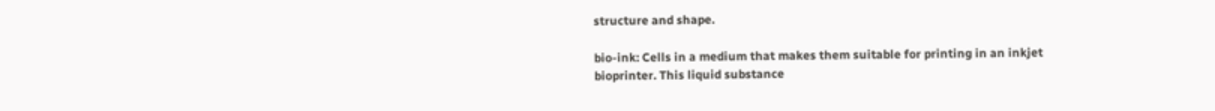structure and shape.

bio-ink: Cells in a medium that makes them suitable for printing in an inkjet bioprinter. This liquid substance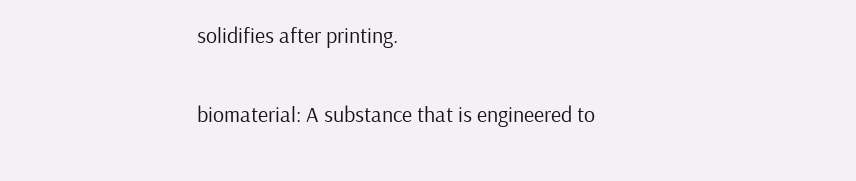solidifies after printing.

biomaterial: A substance that is engineered to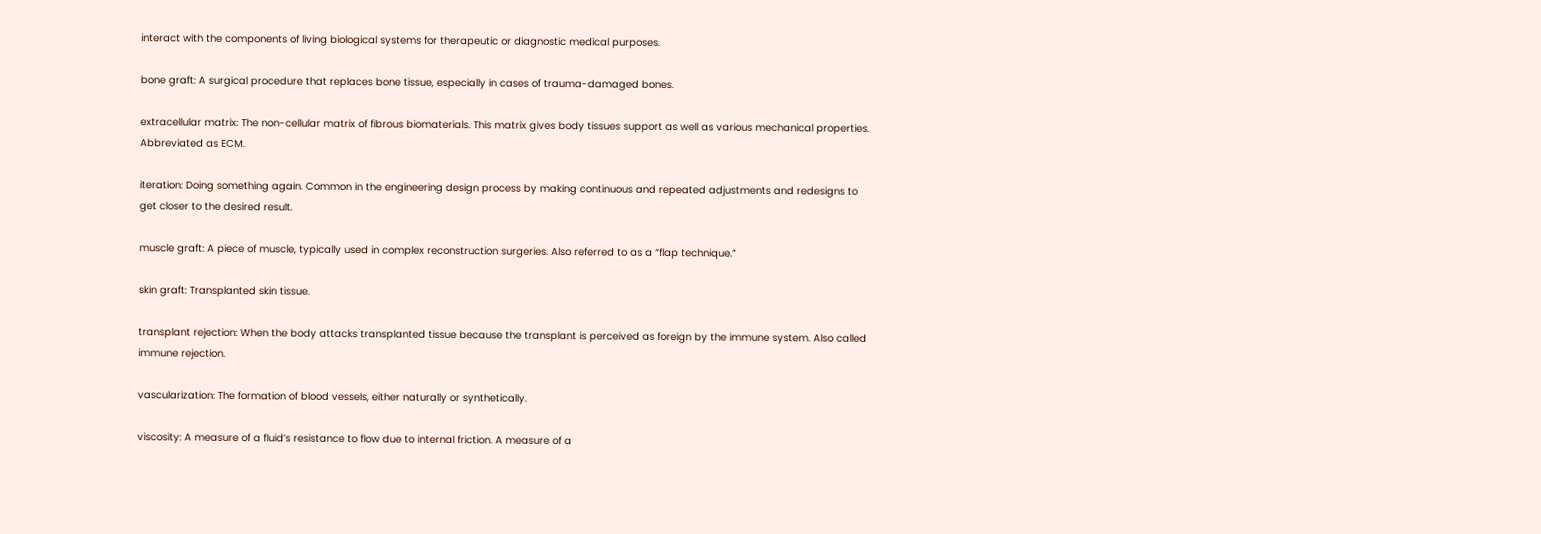interact with the components of living biological systems for therapeutic or diagnostic medical purposes.

bone graft: A surgical procedure that replaces bone tissue, especially in cases of trauma-damaged bones.

extracellular matrix: The non-cellular matrix of fibrous biomaterials. This matrix gives body tissues support as well as various mechanical properties. Abbreviated as ECM.

iteration: Doing something again. Common in the engineering design process by making continuous and repeated adjustments and redesigns to get closer to the desired result.

muscle graft: A piece of muscle, typically used in complex reconstruction surgeries. Also referred to as a “flap technique.”

skin graft: Transplanted skin tissue.

transplant rejection: When the body attacks transplanted tissue because the transplant is perceived as foreign by the immune system. Also called immune rejection.

vascularization: The formation of blood vessels, either naturally or synthetically.

viscosity: A measure of a fluid’s resistance to flow due to internal friction. A measure of a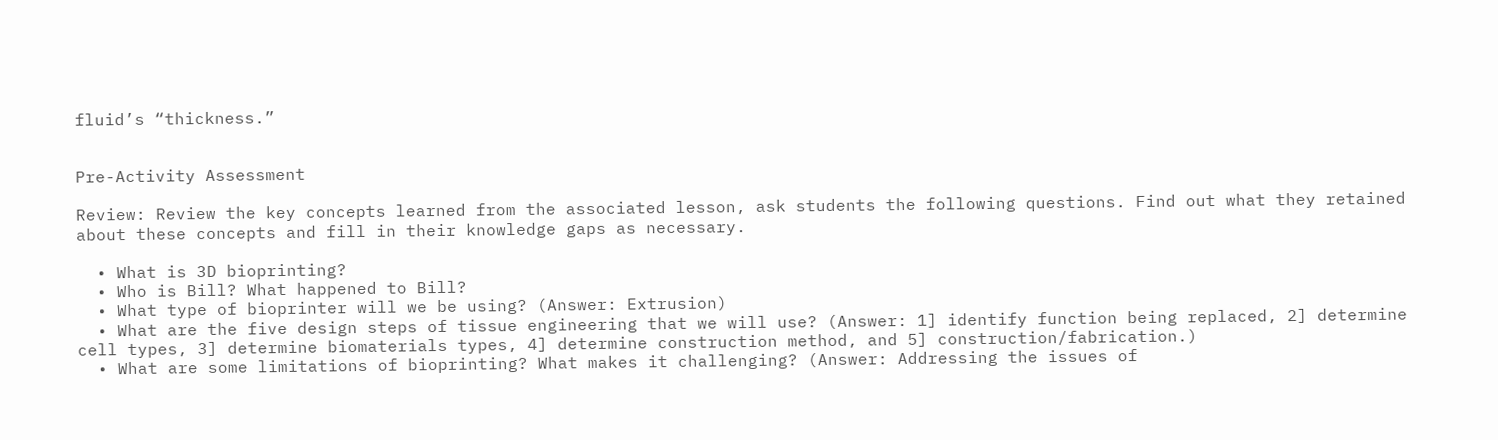fluid’s “thickness.”


Pre-Activity Assessment

Review: Review the key concepts learned from the associated lesson, ask students the following questions. Find out what they retained about these concepts and fill in their knowledge gaps as necessary.

  • What is 3D bioprinting?
  • Who is Bill? What happened to Bill?
  • What type of bioprinter will we be using? (Answer: Extrusion)
  • What are the five design steps of tissue engineering that we will use? (Answer: 1] identify function being replaced, 2] determine cell types, 3] determine biomaterials types, 4] determine construction method, and 5] construction/fabrication.)
  • What are some limitations of bioprinting? What makes it challenging? (Answer: Addressing the issues of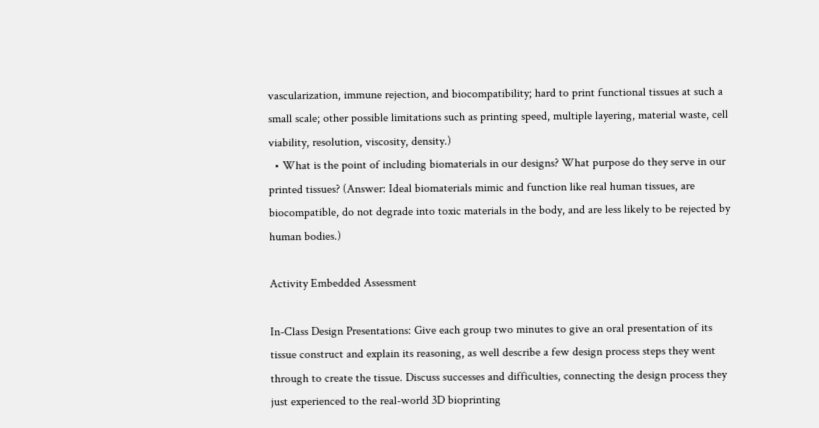vascularization, immune rejection, and biocompatibility; hard to print functional tissues at such a small scale; other possible limitations such as printing speed, multiple layering, material waste, cell viability, resolution, viscosity, density.)
  • What is the point of including biomaterials in our designs? What purpose do they serve in our printed tissues? (Answer: Ideal biomaterials mimic and function like real human tissues, are biocompatible, do not degrade into toxic materials in the body, and are less likely to be rejected by human bodies.)

Activity Embedded Assessment

In-Class Design Presentations: Give each group two minutes to give an oral presentation of its tissue construct and explain its reasoning, as well describe a few design process steps they went through to create the tissue. Discuss successes and difficulties, connecting the design process they just experienced to the real-world 3D bioprinting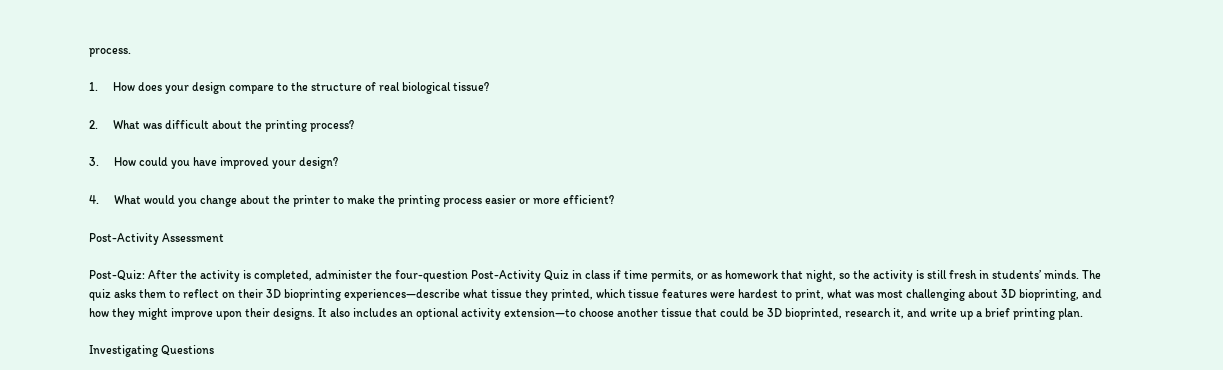process.

1.     How does your design compare to the structure of real biological tissue?

2.     What was difficult about the printing process?

3.     How could you have improved your design?

4.     What would you change about the printer to make the printing process easier or more efficient?

Post-Activity Assessment

Post-Quiz: After the activity is completed, administer the four-question Post-Activity Quiz in class if time permits, or as homework that night, so the activity is still fresh in students’ minds. The quiz asks them to reflect on their 3D bioprinting experiences—describe what tissue they printed, which tissue features were hardest to print, what was most challenging about 3D bioprinting, and how they might improve upon their designs. It also includes an optional activity extension—to choose another tissue that could be 3D bioprinted, research it, and write up a brief printing plan.

Investigating Questions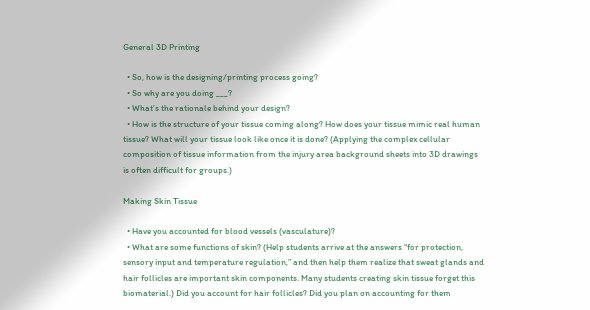General 3D Printing

  • So, how is the designing/printing process going?
  • So why are you doing ___?
  • What’s the rationale behind your design?
  • How is the structure of your tissue coming along? How does your tissue mimic real human tissue? What will your tissue look like once it is done? (Applying the complex cellular composition of tissue information from the injury area background sheets into 3D drawings is often difficult for groups.)

Making Skin Tissue

  • Have you accounted for blood vessels (vasculature)?
  • What are some functions of skin? (Help students arrive at the answers “for protection, sensory input and temperature regulation,” and then help them realize that sweat glands and hair follicles are important skin components. Many students creating skin tissue forget this biomaterial.) Did you account for hair follicles? Did you plan on accounting for them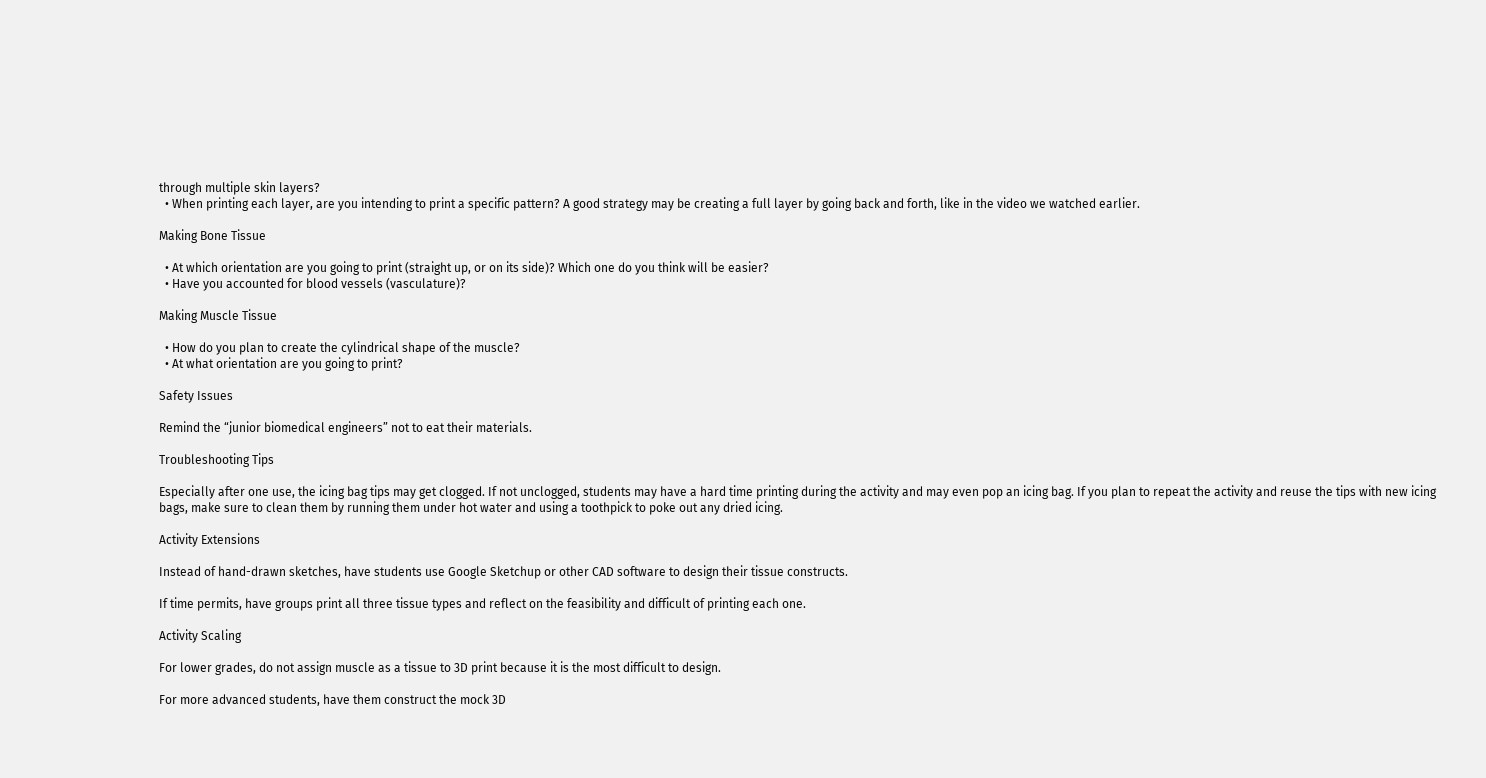through multiple skin layers?
  • When printing each layer, are you intending to print a specific pattern? A good strategy may be creating a full layer by going back and forth, like in the video we watched earlier.

Making Bone Tissue

  • At which orientation are you going to print (straight up, or on its side)? Which one do you think will be easier?
  • Have you accounted for blood vessels (vasculature)?

Making Muscle Tissue

  • How do you plan to create the cylindrical shape of the muscle?
  • At what orientation are you going to print?

Safety Issues

Remind the “junior biomedical engineers” not to eat their materials.

Troubleshooting Tips

Especially after one use, the icing bag tips may get clogged. If not unclogged, students may have a hard time printing during the activity and may even pop an icing bag. If you plan to repeat the activity and reuse the tips with new icing bags, make sure to clean them by running them under hot water and using a toothpick to poke out any dried icing.

Activity Extensions

Instead of hand-drawn sketches, have students use Google Sketchup or other CAD software to design their tissue constructs.

If time permits, have groups print all three tissue types and reflect on the feasibility and difficult of printing each one.

Activity Scaling

For lower grades, do not assign muscle as a tissue to 3D print because it is the most difficult to design.

For more advanced students, have them construct the mock 3D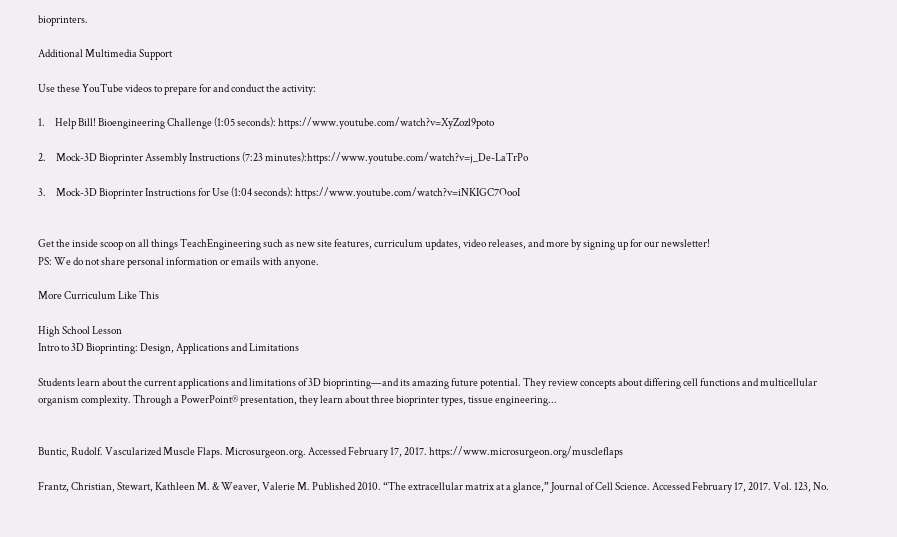bioprinters.

Additional Multimedia Support

Use these YouTube videos to prepare for and conduct the activity:

1.     Help Bill! Bioengineering Challenge (1:05 seconds): https://www.youtube.com/watch?v=XyZozl9poto

2.     Mock-3D Bioprinter Assembly Instructions (7:23 minutes):https://www.youtube.com/watch?v=j_De-LaTrPo

3.     Mock-3D Bioprinter Instructions for Use (1:04 seconds): https://www.youtube.com/watch?v=iNKIGC7OooI


Get the inside scoop on all things TeachEngineering such as new site features, curriculum updates, video releases, and more by signing up for our newsletter!
PS: We do not share personal information or emails with anyone.

More Curriculum Like This

High School Lesson
Intro to 3D Bioprinting: Design, Applications and Limitations

Students learn about the current applications and limitations of 3D bioprinting—and its amazing future potential. They review concepts about differing cell functions and multicellular organism complexity. Through a PowerPoint® presentation, they learn about three bioprinter types, tissue engineering...


Buntic, Rudolf. Vascularized Muscle Flaps. Microsurgeon.org. Accessed February 17, 2017. https://www.microsurgeon.org/muscleflaps

Frantz, Christian, Stewart, Kathleen M. & Weaver, Valerie M. Published 2010. “The extracellular matrix at a glance,” Journal of Cell Science. Accessed February 17, 2017. Vol. 123, No.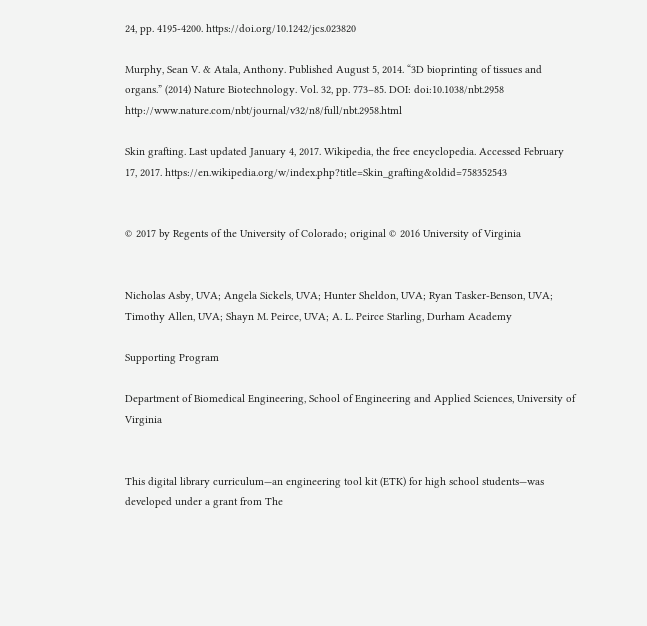24, pp. 4195-4200. https://doi.org/10.1242/jcs.023820

Murphy, Sean V. & Atala, Anthony. Published August 5, 2014. “3D bioprinting of tissues and organs.” (2014) Nature Biotechnology. Vol. 32, pp. 773–85. DOI: doi:10.1038/nbt.2958 http://www.nature.com/nbt/journal/v32/n8/full/nbt.2958.html

Skin grafting. Last updated January 4, 2017. Wikipedia, the free encyclopedia. Accessed February 17, 2017. https://en.wikipedia.org/w/index.php?title=Skin_grafting&oldid=758352543


© 2017 by Regents of the University of Colorado; original © 2016 University of Virginia


Nicholas Asby, UVA; Angela Sickels, UVA; Hunter Sheldon, UVA; Ryan Tasker-Benson, UVA; Timothy Allen, UVA; Shayn M. Peirce, UVA; A. L. Peirce Starling, Durham Academy

Supporting Program

Department of Biomedical Engineering, School of Engineering and Applied Sciences, University of Virginia


This digital library curriculum—an engineering tool kit (ETK) for high school students—was developed under a grant from The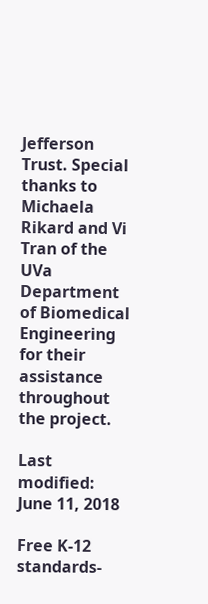Jefferson Trust. Special thanks to Michaela Rikard and Vi Tran of the UVa Department of Biomedical Engineering for their assistance throughout the project.

Last modified: June 11, 2018

Free K-12 standards-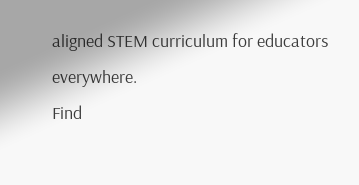aligned STEM curriculum for educators everywhere.
Find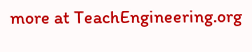more at TeachEngineering.org